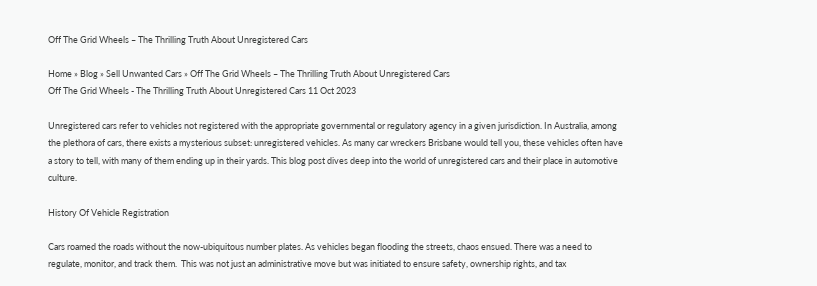Off The Grid Wheels – The Thrilling Truth About Unregistered Cars

Home » Blog » Sell Unwanted Cars » Off The Grid Wheels – The Thrilling Truth About Unregistered Cars
Off The Grid Wheels - The Thrilling Truth About Unregistered Cars 11 Oct 2023

Unregistered cars refer to vehicles not registered with the appropriate governmental or regulatory agency in a given jurisdiction. In Australia, among the plethora of cars, there exists a mysterious subset: unregistered vehicles. As many car wreckers Brisbane would tell you, these vehicles often have a story to tell, with many of them ending up in their yards. This blog post dives deep into the world of unregistered cars and their place in automotive culture.

History Of Vehicle Registration

Cars roamed the roads without the now-ubiquitous number plates. As vehicles began flooding the streets, chaos ensued. There was a need to regulate, monitor, and track them.  This was not just an administrative move but was initiated to ensure safety, ownership rights, and tax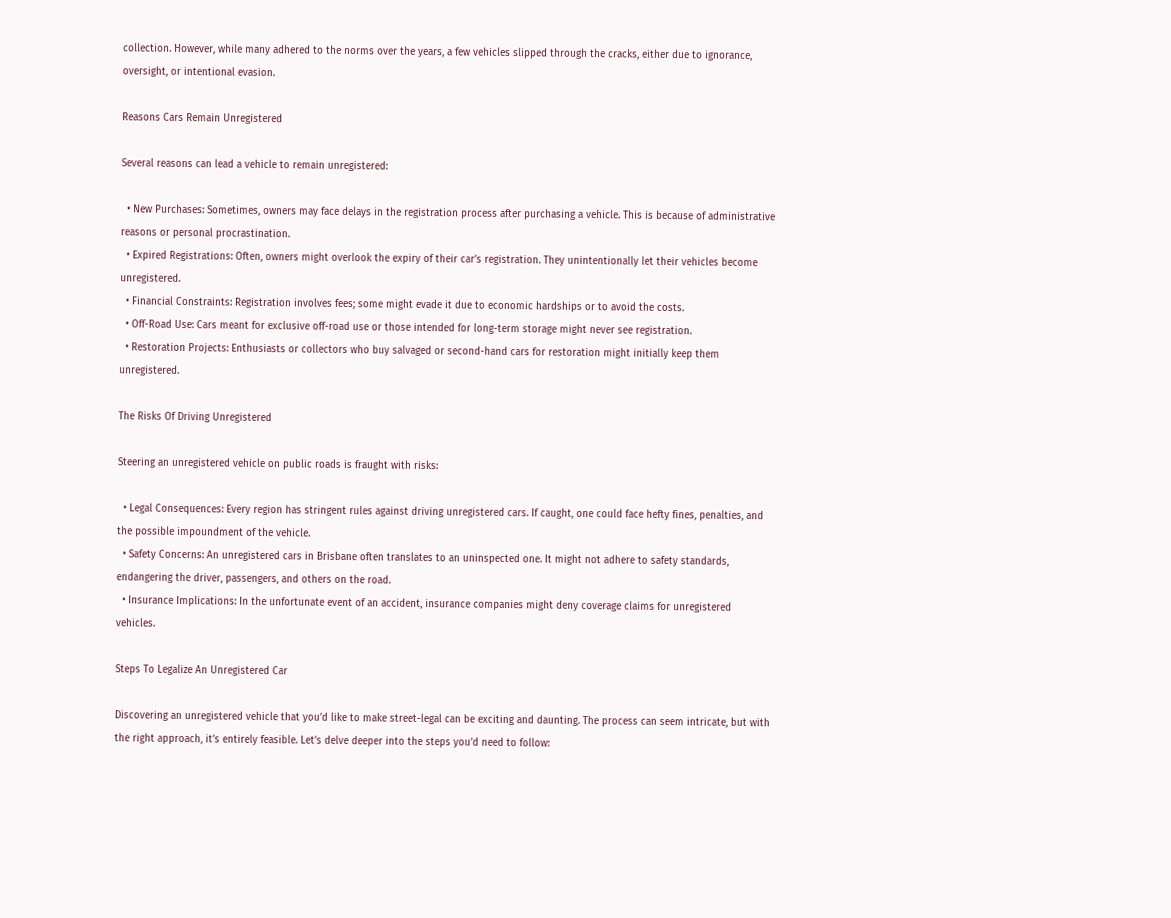collection. However, while many adhered to the norms over the years, a few vehicles slipped through the cracks, either due to ignorance, oversight, or intentional evasion.

Reasons Cars Remain Unregistered

Several reasons can lead a vehicle to remain unregistered:

  • New Purchases: Sometimes, owners may face delays in the registration process after purchasing a vehicle. This is because of administrative reasons or personal procrastination.
  • Expired Registrations: Often, owners might overlook the expiry of their car’s registration. They unintentionally let their vehicles become unregistered.
  • Financial Constraints: Registration involves fees; some might evade it due to economic hardships or to avoid the costs.
  • Off-Road Use: Cars meant for exclusive off-road use or those intended for long-term storage might never see registration.
  • Restoration Projects: Enthusiasts or collectors who buy salvaged or second-hand cars for restoration might initially keep them unregistered.

The Risks Of Driving Unregistered

Steering an unregistered vehicle on public roads is fraught with risks:

  • Legal Consequences: Every region has stringent rules against driving unregistered cars. If caught, one could face hefty fines, penalties, and the possible impoundment of the vehicle.
  • Safety Concerns: An unregistered cars in Brisbane often translates to an uninspected one. It might not adhere to safety standards, endangering the driver, passengers, and others on the road.
  • Insurance Implications: In the unfortunate event of an accident, insurance companies might deny coverage claims for unregistered vehicles.

Steps To Legalize An Unregistered Car

Discovering an unregistered vehicle that you’d like to make street-legal can be exciting and daunting. The process can seem intricate, but with the right approach, it’s entirely feasible. Let’s delve deeper into the steps you’d need to follow: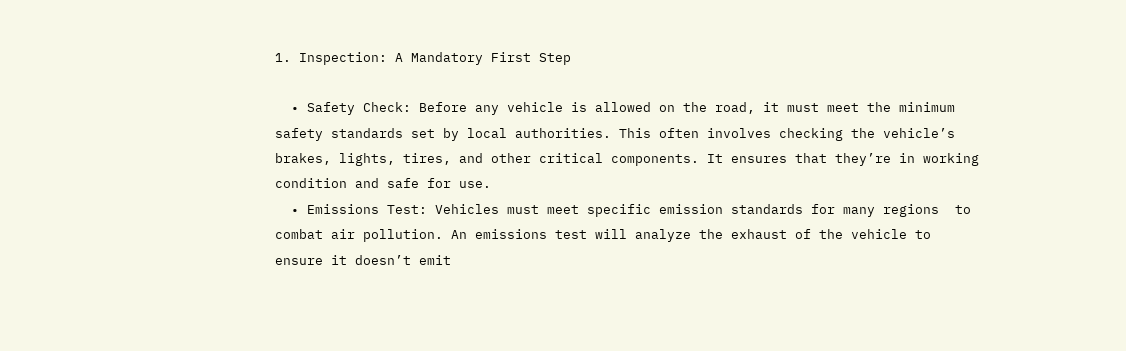1. Inspection: A Mandatory First Step

  • Safety Check: Before any vehicle is allowed on the road, it must meet the minimum safety standards set by local authorities. This often involves checking the vehicle’s brakes, lights, tires, and other critical components. It ensures that they’re in working condition and safe for use.
  • Emissions Test: Vehicles must meet specific emission standards for many regions  to combat air pollution. An emissions test will analyze the exhaust of the vehicle to ensure it doesn’t emit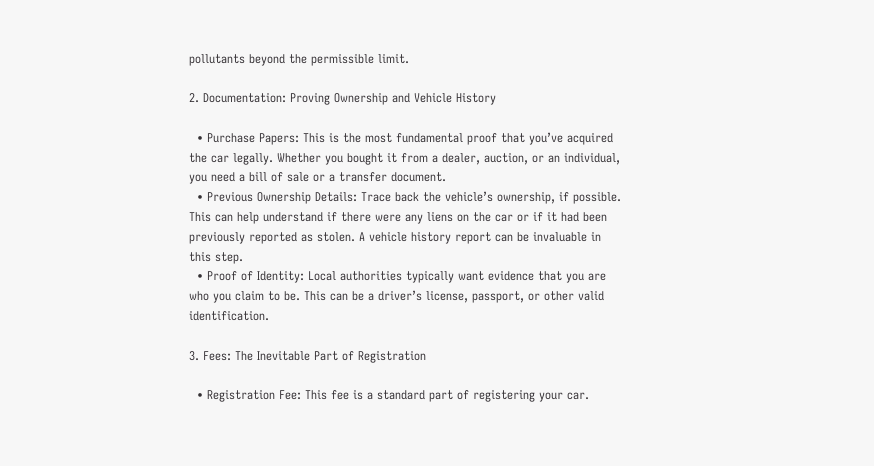pollutants beyond the permissible limit.

2. Documentation: Proving Ownership and Vehicle History

  • Purchase Papers: This is the most fundamental proof that you’ve acquired the car legally. Whether you bought it from a dealer, auction, or an individual, you need a bill of sale or a transfer document.
  • Previous Ownership Details: Trace back the vehicle’s ownership, if possible. This can help understand if there were any liens on the car or if it had been previously reported as stolen. A vehicle history report can be invaluable in this step.
  • Proof of Identity: Local authorities typically want evidence that you are who you claim to be. This can be a driver’s license, passport, or other valid identification.

3. Fees: The Inevitable Part of Registration

  • Registration Fee: This fee is a standard part of registering your car.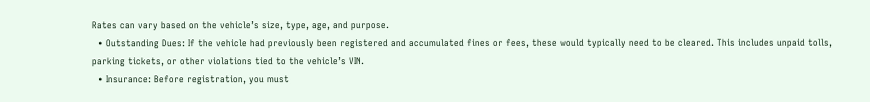Rates can vary based on the vehicle’s size, type, age, and purpose.
  • Outstanding Dues: If the vehicle had previously been registered and accumulated fines or fees, these would typically need to be cleared. This includes unpaid tolls, parking tickets, or other violations tied to the vehicle’s VIN.
  • Insurance: Before registration, you must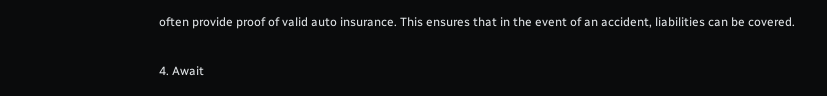often provide proof of valid auto insurance. This ensures that in the event of an accident, liabilities can be covered.

4. Await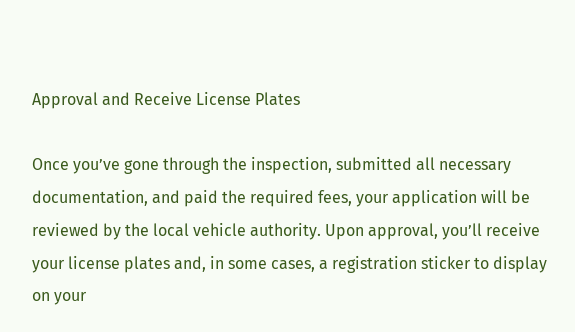Approval and Receive License Plates

Once you’ve gone through the inspection, submitted all necessary documentation, and paid the required fees, your application will be reviewed by the local vehicle authority. Upon approval, you’ll receive your license plates and, in some cases, a registration sticker to display on your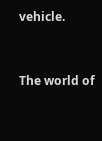vehicle.


The world of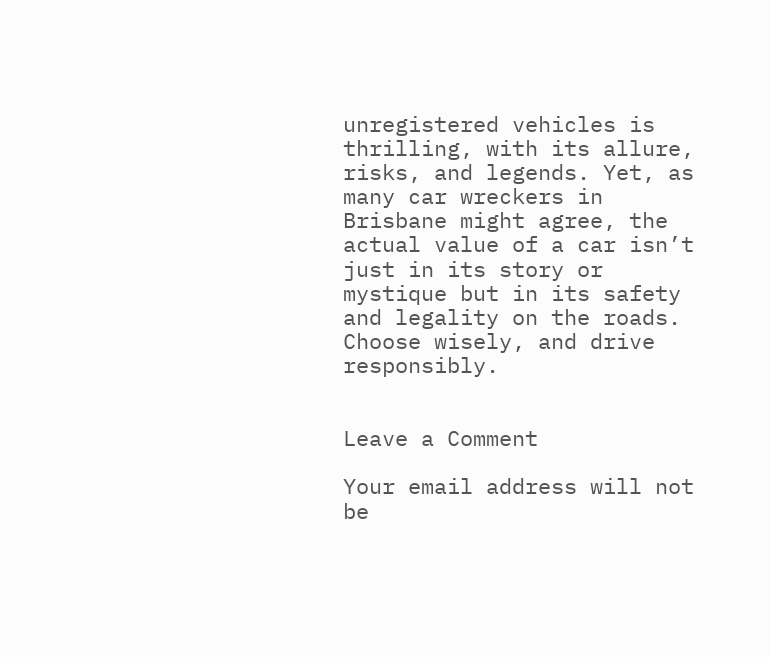unregistered vehicles is thrilling, with its allure, risks, and legends. Yet, as many car wreckers in Brisbane might agree, the actual value of a car isn’t just in its story or mystique but in its safety and legality on the roads. Choose wisely, and drive responsibly.


Leave a Comment

Your email address will not be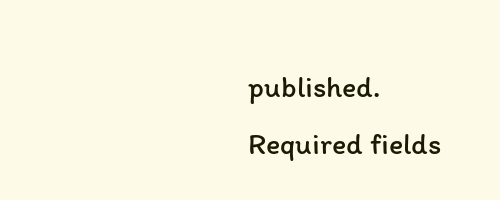published. Required fields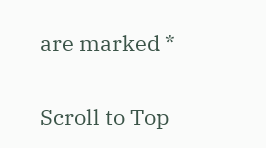are marked *

Scroll to Top